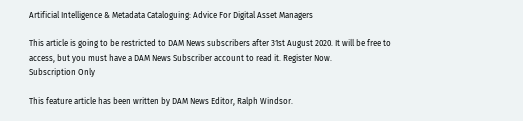Artificial Intelligence & Metadata Cataloguing: Advice For Digital Asset Managers

This article is going to be restricted to DAM News subscribers after 31st August 2020. It will be free to access, but you must have a DAM News Subscriber account to read it. Register Now.
Subscription Only

This feature article has been written by DAM News Editor, Ralph Windsor.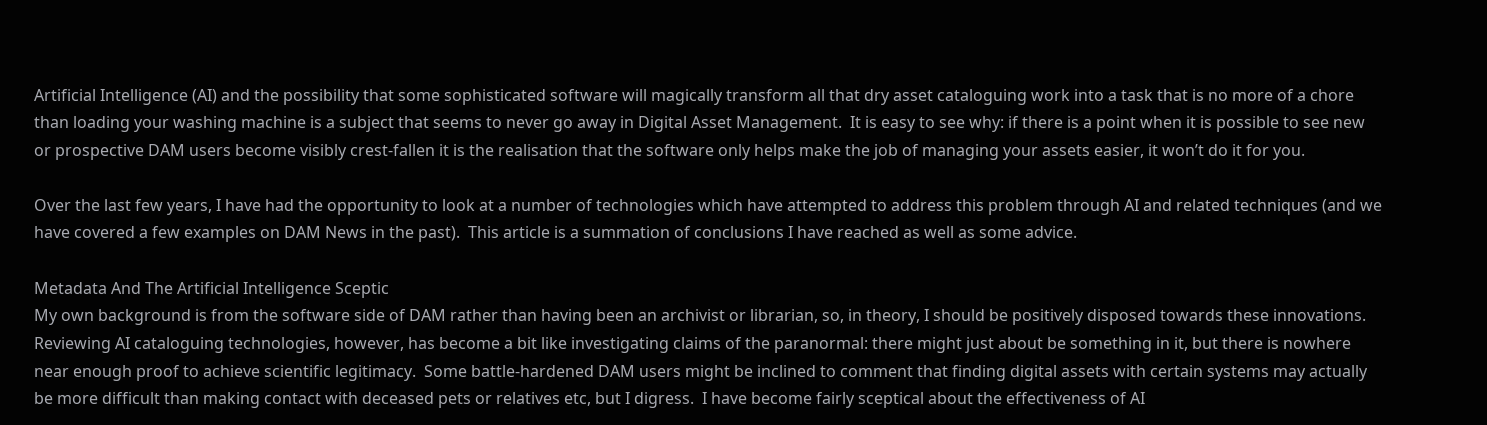Artificial Intelligence (AI) and the possibility that some sophisticated software will magically transform all that dry asset cataloguing work into a task that is no more of a chore than loading your washing machine is a subject that seems to never go away in Digital Asset Management.  It is easy to see why: if there is a point when it is possible to see new or prospective DAM users become visibly crest-fallen it is the realisation that the software only helps make the job of managing your assets easier, it won’t do it for you.

Over the last few years, I have had the opportunity to look at a number of technologies which have attempted to address this problem through AI and related techniques (and we have covered a few examples on DAM News in the past).  This article is a summation of conclusions I have reached as well as some advice.

Metadata And The Artificial Intelligence Sceptic
My own background is from the software side of DAM rather than having been an archivist or librarian, so, in theory, I should be positively disposed towards these innovations.  Reviewing AI cataloguing technologies, however, has become a bit like investigating claims of the paranormal: there might just about be something in it, but there is nowhere near enough proof to achieve scientific legitimacy.  Some battle-hardened DAM users might be inclined to comment that finding digital assets with certain systems may actually be more difficult than making contact with deceased pets or relatives etc, but I digress.  I have become fairly sceptical about the effectiveness of AI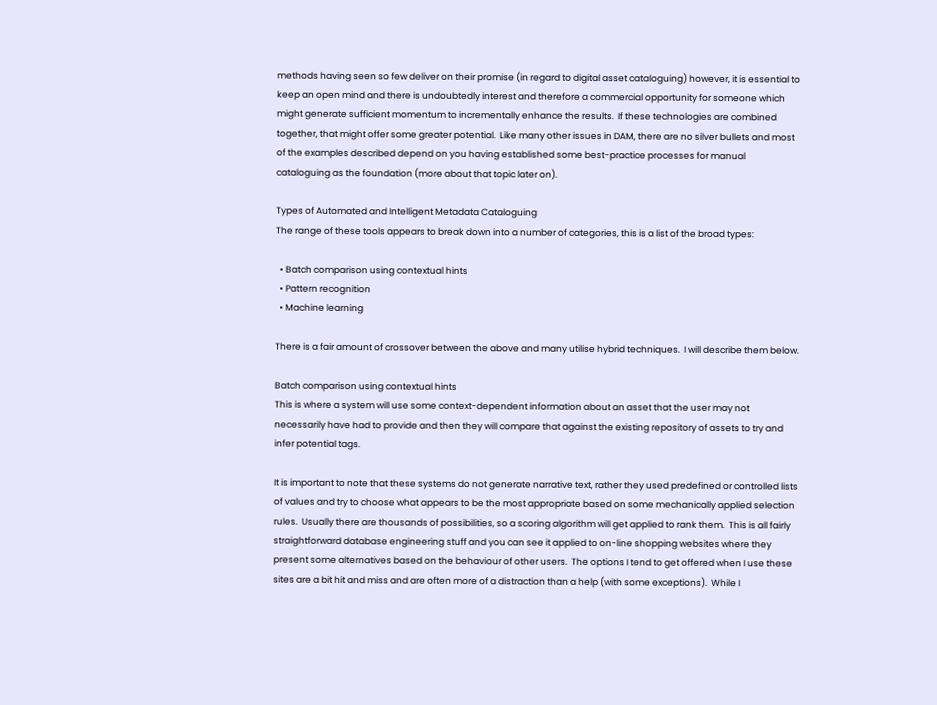methods having seen so few deliver on their promise (in regard to digital asset cataloguing) however, it is essential to keep an open mind and there is undoubtedly interest and therefore a commercial opportunity for someone which might generate sufficient momentum to incrementally enhance the results.  If these technologies are combined together, that might offer some greater potential.  Like many other issues in DAM, there are no silver bullets and most of the examples described depend on you having established some best-practice processes for manual cataloguing as the foundation (more about that topic later on).

Types of Automated and Intelligent Metadata Cataloguing
The range of these tools appears to break down into a number of categories, this is a list of the broad types:

  • Batch comparison using contextual hints
  • Pattern recognition
  • Machine learning

There is a fair amount of crossover between the above and many utilise hybrid techniques.  I will describe them below.

Batch comparison using contextual hints
This is where a system will use some context-dependent information about an asset that the user may not necessarily have had to provide and then they will compare that against the existing repository of assets to try and infer potential tags.

It is important to note that these systems do not generate narrative text, rather they used predefined or controlled lists of values and try to choose what appears to be the most appropriate based on some mechanically applied selection rules.  Usually there are thousands of possibilities, so a scoring algorithm will get applied to rank them.  This is all fairly straightforward database engineering stuff and you can see it applied to on-line shopping websites where they present some alternatives based on the behaviour of other users.  The options I tend to get offered when I use these sites are a bit hit and miss and are often more of a distraction than a help (with some exceptions).  While I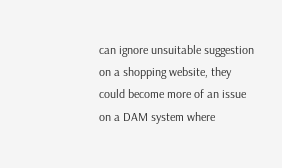can ignore unsuitable suggestion on a shopping website, they could become more of an issue on a DAM system where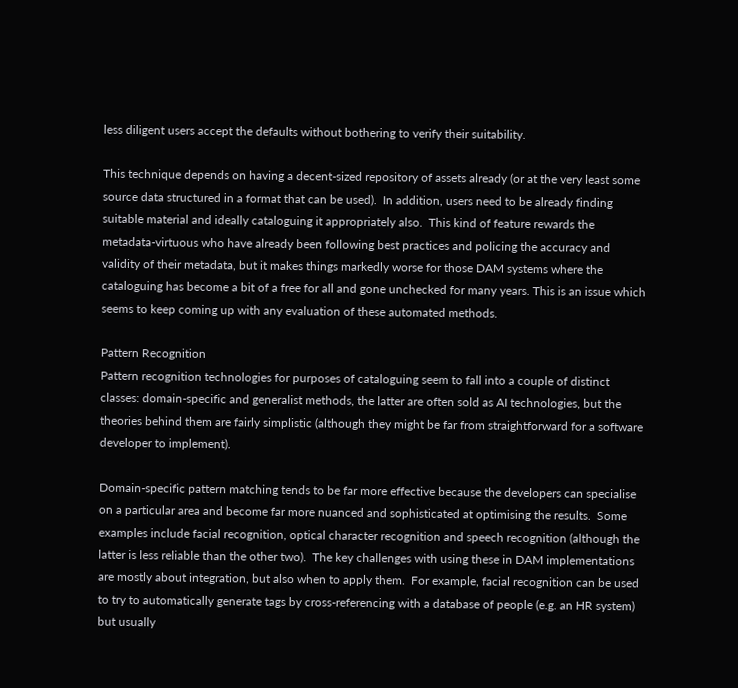less diligent users accept the defaults without bothering to verify their suitability.

This technique depends on having a decent-sized repository of assets already (or at the very least some source data structured in a format that can be used).  In addition, users need to be already finding suitable material and ideally cataloguing it appropriately also.  This kind of feature rewards the metadata-virtuous who have already been following best practices and policing the accuracy and validity of their metadata, but it makes things markedly worse for those DAM systems where the cataloguing has become a bit of a free for all and gone unchecked for many years. This is an issue which seems to keep coming up with any evaluation of these automated methods.

Pattern Recognition
Pattern recognition technologies for purposes of cataloguing seem to fall into a couple of distinct classes: domain-specific and generalist methods, the latter are often sold as AI technologies, but the theories behind them are fairly simplistic (although they might be far from straightforward for a software developer to implement).

Domain-specific pattern matching tends to be far more effective because the developers can specialise on a particular area and become far more nuanced and sophisticated at optimising the results.  Some examples include facial recognition, optical character recognition and speech recognition (although the latter is less reliable than the other two).  The key challenges with using these in DAM implementations are mostly about integration, but also when to apply them.  For example, facial recognition can be used to try to automatically generate tags by cross-referencing with a database of people (e.g. an HR system) but usually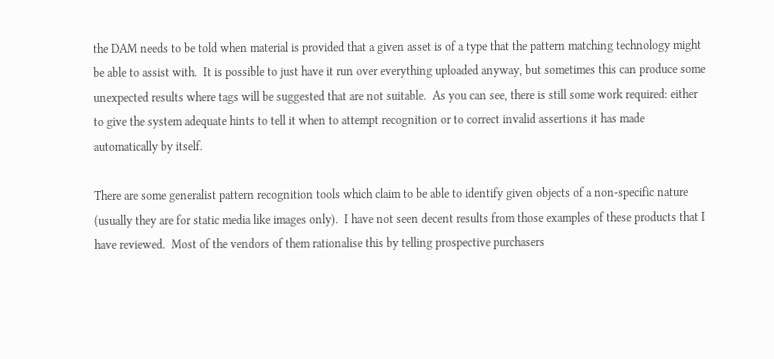the DAM needs to be told when material is provided that a given asset is of a type that the pattern matching technology might be able to assist with.  It is possible to just have it run over everything uploaded anyway, but sometimes this can produce some unexpected results where tags will be suggested that are not suitable.  As you can see, there is still some work required: either to give the system adequate hints to tell it when to attempt recognition or to correct invalid assertions it has made automatically by itself.

There are some generalist pattern recognition tools which claim to be able to identify given objects of a non-specific nature (usually they are for static media like images only).  I have not seen decent results from those examples of these products that I have reviewed.  Most of the vendors of them rationalise this by telling prospective purchasers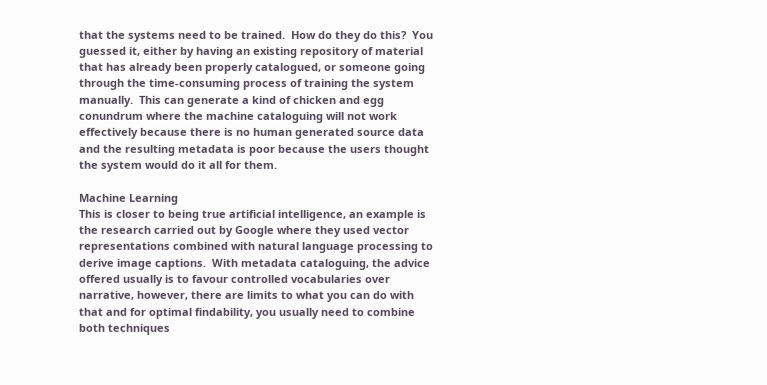that the systems need to be trained.  How do they do this?  You guessed it, either by having an existing repository of material that has already been properly catalogued, or someone going through the time-consuming process of training the system manually.  This can generate a kind of chicken and egg conundrum where the machine cataloguing will not work effectively because there is no human generated source data and the resulting metadata is poor because the users thought the system would do it all for them.

Machine Learning
This is closer to being true artificial intelligence, an example is the research carried out by Google where they used vector representations combined with natural language processing to derive image captions.  With metadata cataloguing, the advice offered usually is to favour controlled vocabularies over narrative, however, there are limits to what you can do with that and for optimal findability, you usually need to combine both techniques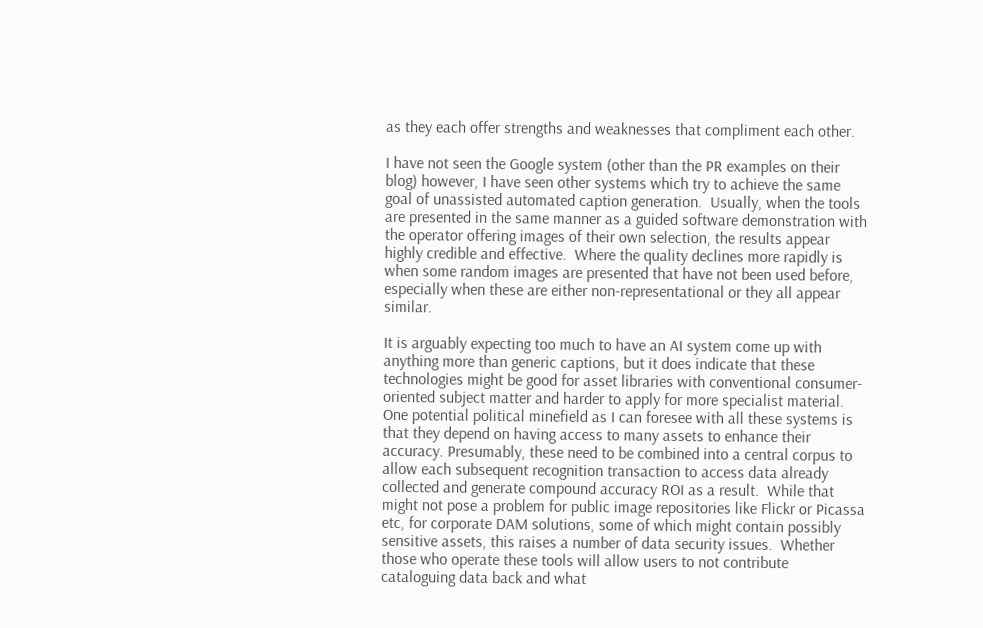as they each offer strengths and weaknesses that compliment each other.

I have not seen the Google system (other than the PR examples on their blog) however, I have seen other systems which try to achieve the same goal of unassisted automated caption generation.  Usually, when the tools are presented in the same manner as a guided software demonstration with the operator offering images of their own selection, the results appear highly credible and effective.  Where the quality declines more rapidly is when some random images are presented that have not been used before, especially when these are either non-representational or they all appear similar.

It is arguably expecting too much to have an AI system come up with anything more than generic captions, but it does indicate that these technologies might be good for asset libraries with conventional consumer-oriented subject matter and harder to apply for more specialist material.  One potential political minefield as I can foresee with all these systems is that they depend on having access to many assets to enhance their accuracy. Presumably, these need to be combined into a central corpus to allow each subsequent recognition transaction to access data already collected and generate compound accuracy ROI as a result.  While that might not pose a problem for public image repositories like Flickr or Picassa etc, for corporate DAM solutions, some of which might contain possibly sensitive assets, this raises a number of data security issues.  Whether those who operate these tools will allow users to not contribute cataloguing data back and what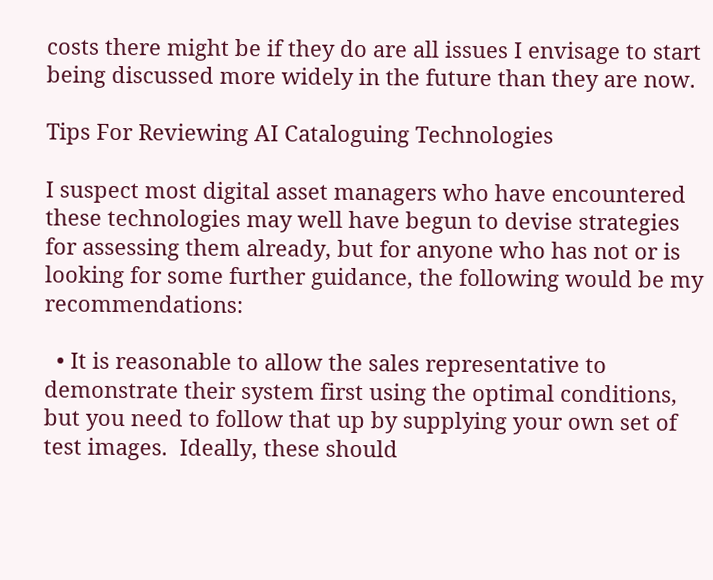costs there might be if they do are all issues I envisage to start being discussed more widely in the future than they are now.

Tips For Reviewing AI Cataloguing Technologies

I suspect most digital asset managers who have encountered these technologies may well have begun to devise strategies for assessing them already, but for anyone who has not or is looking for some further guidance, the following would be my recommendations:

  • It is reasonable to allow the sales representative to demonstrate their system first using the optimal conditions, but you need to follow that up by supplying your own set of test images.  Ideally, these should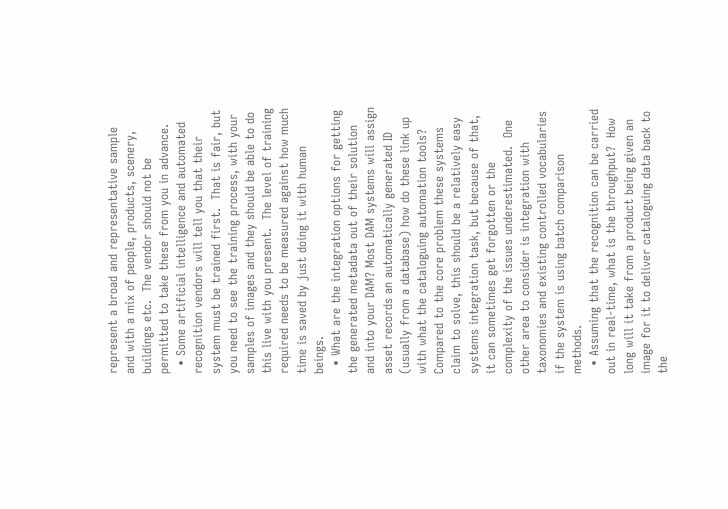represent a broad and representative sample and with a mix of people, products, scenery, buildings etc.  The vendor should not be permitted to take these from you in advance.
  • Some artificial intelligence and automated recognition vendors will tell you that their system must be trained first.  That is fair, but you need to see the training process, with your samples of images and they should be able to do this live with you present.  The level of training required needs to be measured against how much time is saved by just doing it with human beings.
  • What are the integration options for getting the generated metadata out of their solution and into your DAM? Most DAM systems will assign asset records an automatically generated ID (usually from a database) how do these link up with what the cataloguing automation tools?  Compared to the core problem these systems claim to solve, this should be a relatively easy systems integration task, but because of that, it can sometimes get forgotten or the complexity of the issues underestimated.  One other area to consider is integration with taxonomies and existing controlled vocabularies if the system is using batch comparison methods.
  • Assuming that the recognition can be carried out in real-time, what is the throughput?  How long will it take from a product being given an image for it to deliver cataloguing data back to the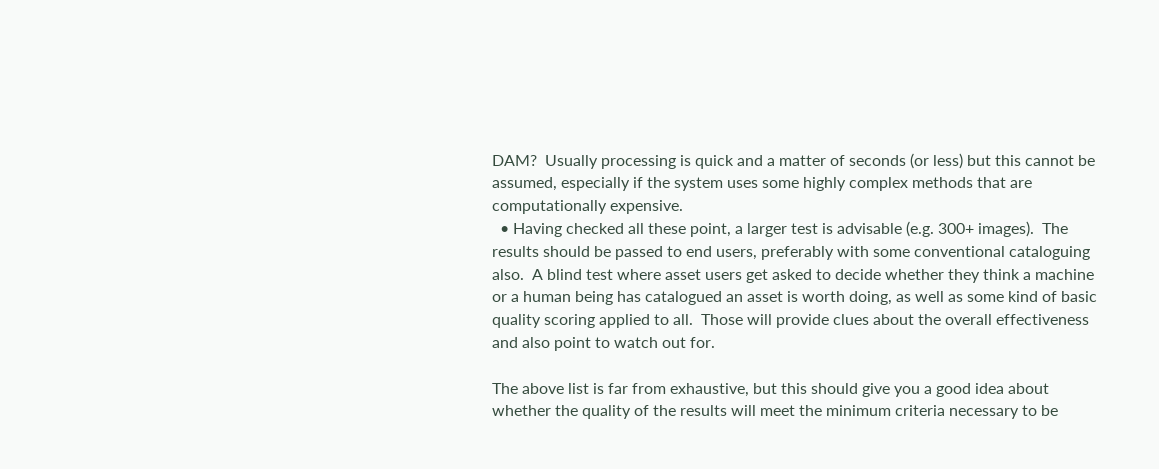DAM?  Usually processing is quick and a matter of seconds (or less) but this cannot be assumed, especially if the system uses some highly complex methods that are computationally expensive.
  • Having checked all these point, a larger test is advisable (e.g. 300+ images).  The results should be passed to end users, preferably with some conventional cataloguing also.  A blind test where asset users get asked to decide whether they think a machine or a human being has catalogued an asset is worth doing, as well as some kind of basic quality scoring applied to all.  Those will provide clues about the overall effectiveness and also point to watch out for.

The above list is far from exhaustive, but this should give you a good idea about whether the quality of the results will meet the minimum criteria necessary to be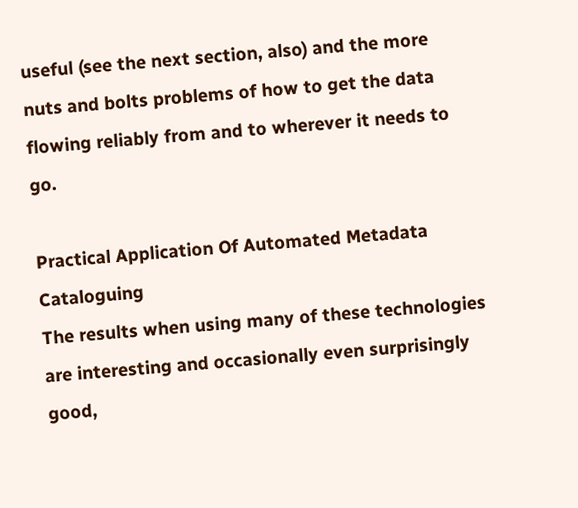useful (see the next section, also) and the more nuts and bolts problems of how to get the data flowing reliably from and to wherever it needs to go.

Practical Application Of Automated Metadata Cataloguing
The results when using many of these technologies are interesting and occasionally even surprisingly good,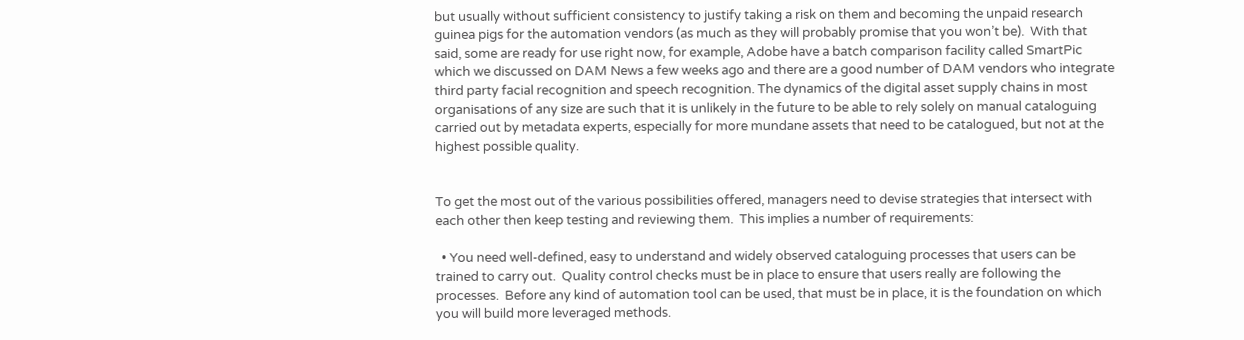but usually without sufficient consistency to justify taking a risk on them and becoming the unpaid research guinea pigs for the automation vendors (as much as they will probably promise that you won’t be).  With that said, some are ready for use right now, for example, Adobe have a batch comparison facility called SmartPic which we discussed on DAM News a few weeks ago and there are a good number of DAM vendors who integrate third party facial recognition and speech recognition. The dynamics of the digital asset supply chains in most organisations of any size are such that it is unlikely in the future to be able to rely solely on manual cataloguing carried out by metadata experts, especially for more mundane assets that need to be catalogued, but not at the highest possible quality.


To get the most out of the various possibilities offered, managers need to devise strategies that intersect with each other then keep testing and reviewing them.  This implies a number of requirements:

  • You need well-defined, easy to understand and widely observed cataloguing processes that users can be trained to carry out.  Quality control checks must be in place to ensure that users really are following the processes.  Before any kind of automation tool can be used, that must be in place, it is the foundation on which you will build more leveraged methods.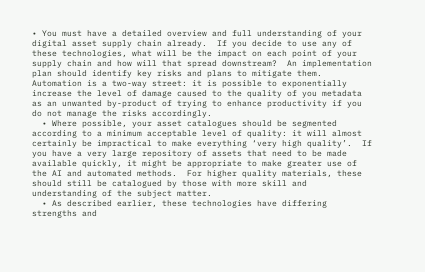• You must have a detailed overview and full understanding of your digital asset supply chain already.  If you decide to use any of these technologies, what will be the impact on each point of your supply chain and how will that spread downstream?  An implementation plan should identify key risks and plans to mitigate them.  Automation is a two-way street: it is possible to exponentially increase the level of damage caused to the quality of you metadata as an unwanted by-product of trying to enhance productivity if you do not manage the risks accordingly.
  • Where possible, your asset catalogues should be segmented according to a minimum acceptable level of quality: it will almost certainly be impractical to make everything ‘very high quality’.  If you have a very large repository of assets that need to be made available quickly, it might be appropriate to make greater use of the AI and automated methods.  For higher quality materials, these should still be catalogued by those with more skill and understanding of the subject matter.
  • As described earlier, these technologies have differing strengths and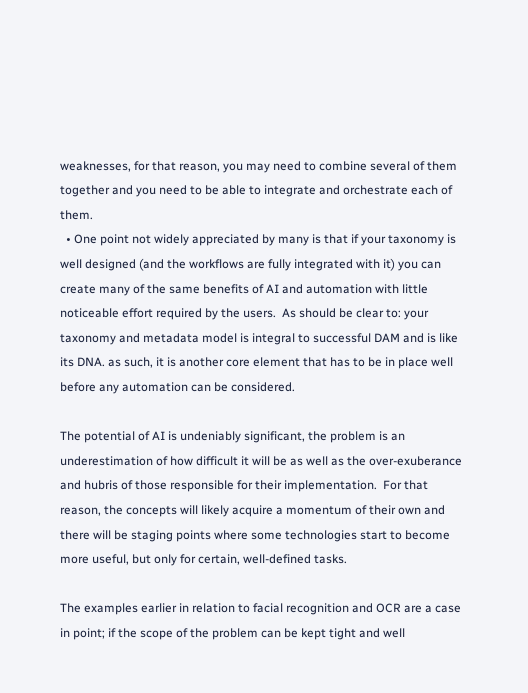weaknesses, for that reason, you may need to combine several of them together and you need to be able to integrate and orchestrate each of them.
  • One point not widely appreciated by many is that if your taxonomy is well designed (and the workflows are fully integrated with it) you can create many of the same benefits of AI and automation with little noticeable effort required by the users.  As should be clear to: your taxonomy and metadata model is integral to successful DAM and is like its DNA. as such, it is another core element that has to be in place well before any automation can be considered.

The potential of AI is undeniably significant, the problem is an underestimation of how difficult it will be as well as the over-exuberance and hubris of those responsible for their implementation.  For that reason, the concepts will likely acquire a momentum of their own and there will be staging points where some technologies start to become more useful, but only for certain, well-defined tasks.

The examples earlier in relation to facial recognition and OCR are a case in point; if the scope of the problem can be kept tight and well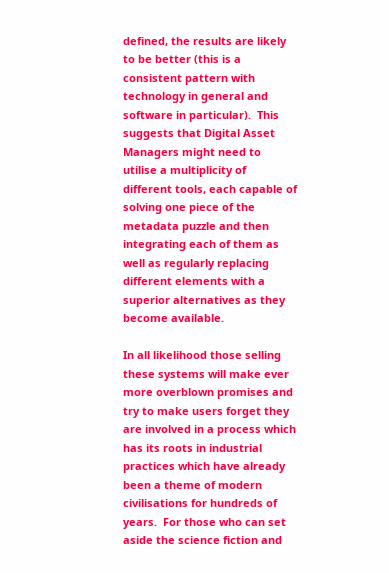defined, the results are likely to be better (this is a consistent pattern with technology in general and software in particular).  This suggests that Digital Asset Managers might need to utilise a multiplicity of different tools, each capable of solving one piece of the metadata puzzle and then integrating each of them as well as regularly replacing different elements with a superior alternatives as they become available.

In all likelihood those selling these systems will make ever more overblown promises and try to make users forget they are involved in a process which has its roots in industrial practices which have already been a theme of modern civilisations for hundreds of years.  For those who can set aside the science fiction and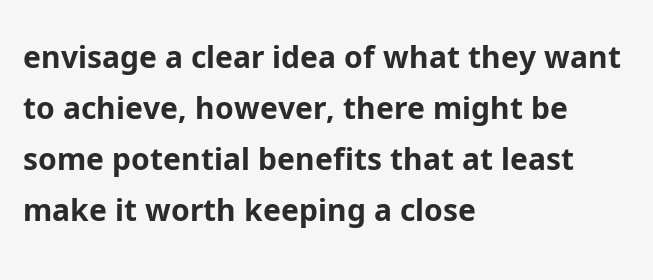envisage a clear idea of what they want to achieve, however, there might be some potential benefits that at least make it worth keeping a close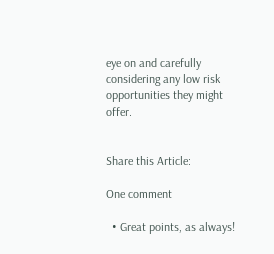eye on and carefully considering any low risk opportunities they might offer.


Share this Article:

One comment

  • Great points, as always!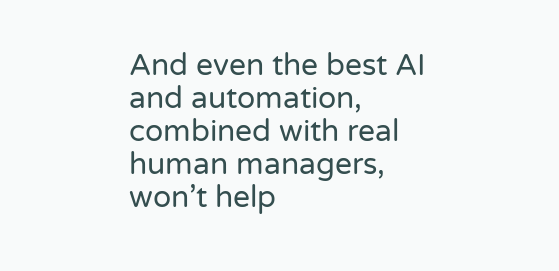And even the best AI and automation, combined with real human managers, won’t help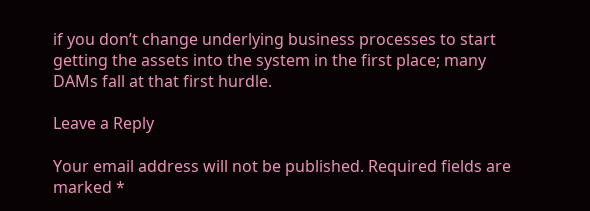if you don’t change underlying business processes to start getting the assets into the system in the first place; many DAMs fall at that first hurdle.

Leave a Reply

Your email address will not be published. Required fields are marked *